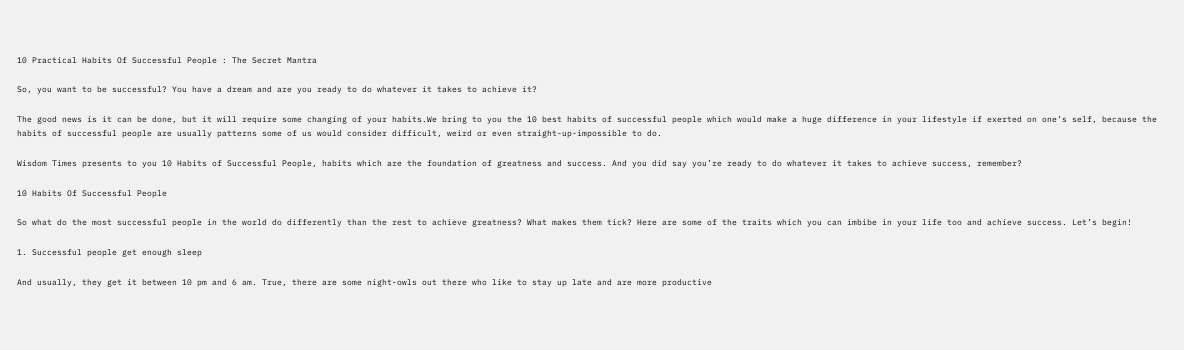10 Practical Habits Of Successful People : The Secret Mantra

So, you want to be successful? You have a dream and are you ready to do whatever it takes to achieve it?

The good news is it can be done, but it will require some changing of your habits.We bring to you the 10 best habits of successful people which would make a huge difference in your lifestyle if exerted on one’s self, because the habits of successful people are usually patterns some of us would consider difficult, weird or even straight-up-impossible to do.

Wisdom Times presents to you 10 Habits of Successful People, habits which are the foundation of greatness and success. And you did say you’re ready to do whatever it takes to achieve success, remember?

10 Habits Of Successful People

So what do the most successful people in the world do differently than the rest to achieve greatness? What makes them tick? Here are some of the traits which you can imbibe in your life too and achieve success. Let’s begin!

1. Successful people get enough sleep

And usually, they get it between 10 pm and 6 am. True, there are some night-owls out there who like to stay up late and are more productive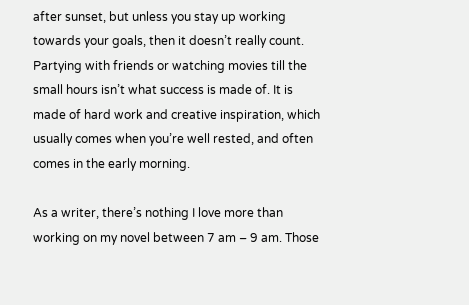after sunset, but unless you stay up working towards your goals, then it doesn’t really count. Partying with friends or watching movies till the small hours isn’t what success is made of. It is made of hard work and creative inspiration, which usually comes when you’re well rested, and often comes in the early morning.

As a writer, there’s nothing I love more than working on my novel between 7 am – 9 am. Those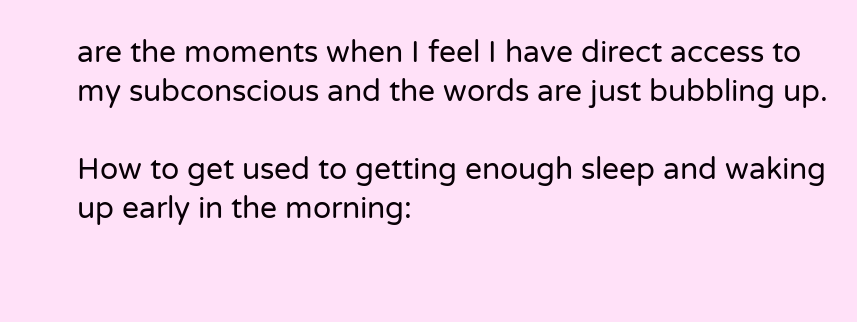are the moments when I feel I have direct access to my subconscious and the words are just bubbling up.

How to get used to getting enough sleep and waking up early in the morning: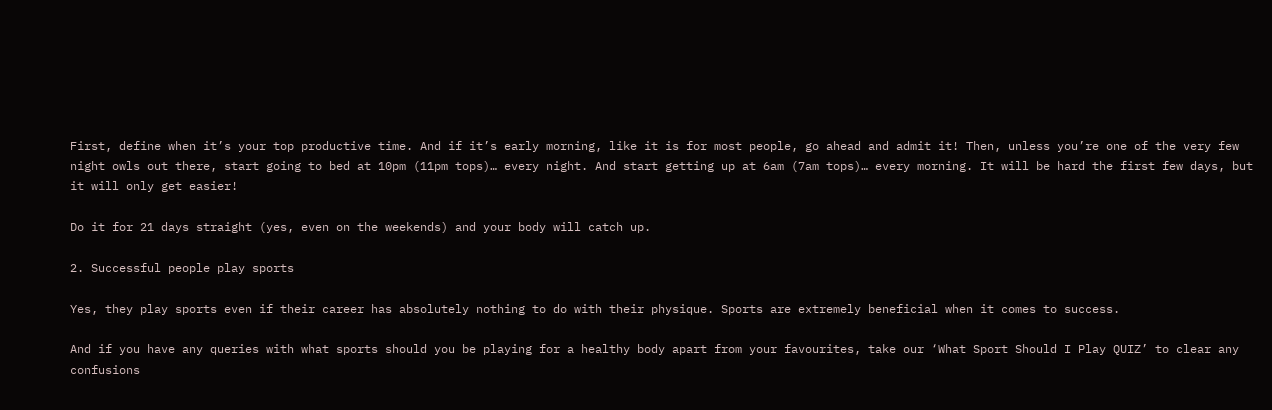First, define when it’s your top productive time. And if it’s early morning, like it is for most people, go ahead and admit it! Then, unless you’re one of the very few night owls out there, start going to bed at 10pm (11pm tops)… every night. And start getting up at 6am (7am tops)… every morning. It will be hard the first few days, but it will only get easier!

Do it for 21 days straight (yes, even on the weekends) and your body will catch up.

2. Successful people play sports

Yes, they play sports even if their career has absolutely nothing to do with their physique. Sports are extremely beneficial when it comes to success.

And if you have any queries with what sports should you be playing for a healthy body apart from your favourites, take our ‘What Sport Should I Play QUIZ’ to clear any confusions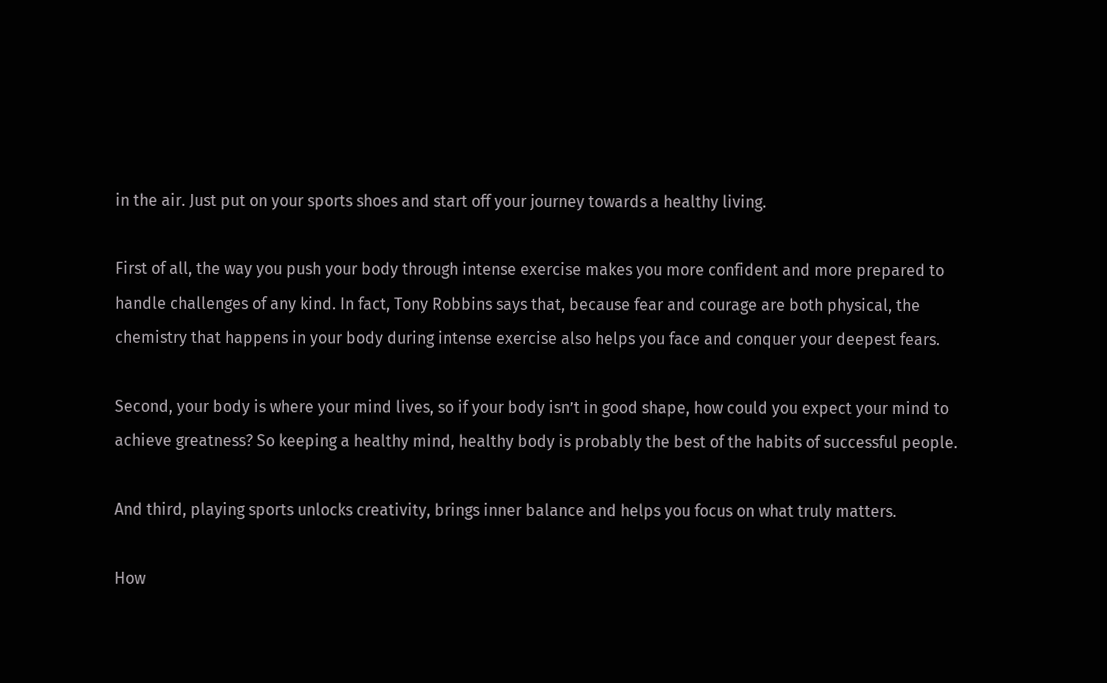in the air. Just put on your sports shoes and start off your journey towards a healthy living.

First of all, the way you push your body through intense exercise makes you more confident and more prepared to handle challenges of any kind. In fact, Tony Robbins says that, because fear and courage are both physical, the chemistry that happens in your body during intense exercise also helps you face and conquer your deepest fears.

Second, your body is where your mind lives, so if your body isn’t in good shape, how could you expect your mind to achieve greatness? So keeping a healthy mind, healthy body is probably the best of the habits of successful people.

And third, playing sports unlocks creativity, brings inner balance and helps you focus on what truly matters.

How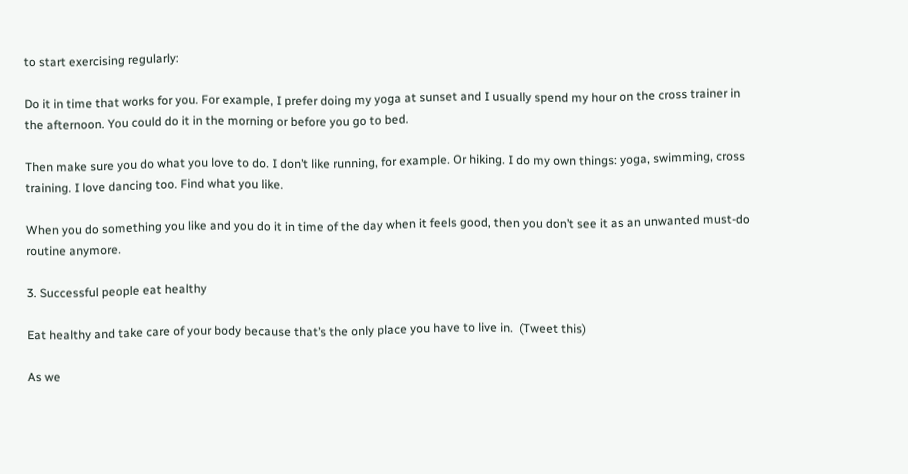to start exercising regularly:

Do it in time that works for you. For example, I prefer doing my yoga at sunset and I usually spend my hour on the cross trainer in the afternoon. You could do it in the morning or before you go to bed.

Then make sure you do what you love to do. I don’t like running, for example. Or hiking. I do my own things: yoga, swimming, cross training. I love dancing too. Find what you like.

When you do something you like and you do it in time of the day when it feels good, then you don’t see it as an unwanted must-do routine anymore.

3. Successful people eat healthy

Eat healthy and take care of your body because that’s the only place you have to live in.  (Tweet this)

As we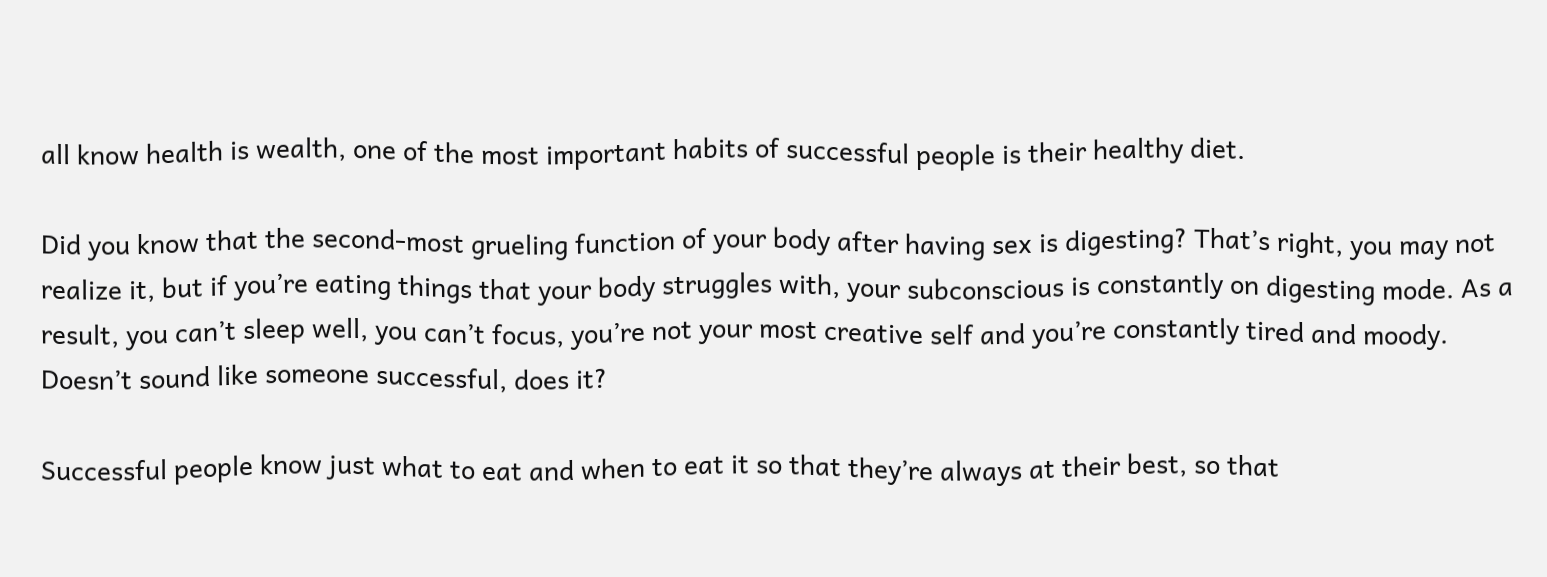all know health is wealth, one of the most important habits of successful people is their healthy diet.

Did you know that the second-most grueling function of your body after having sex is digesting? That’s right, you may not realize it, but if you’re eating things that your body struggles with, your subconscious is constantly on digesting mode. As a result, you can’t sleep well, you can’t focus, you’re not your most creative self and you’re constantly tired and moody. Doesn’t sound like someone successful, does it?

Successful people know just what to eat and when to eat it so that they’re always at their best, so that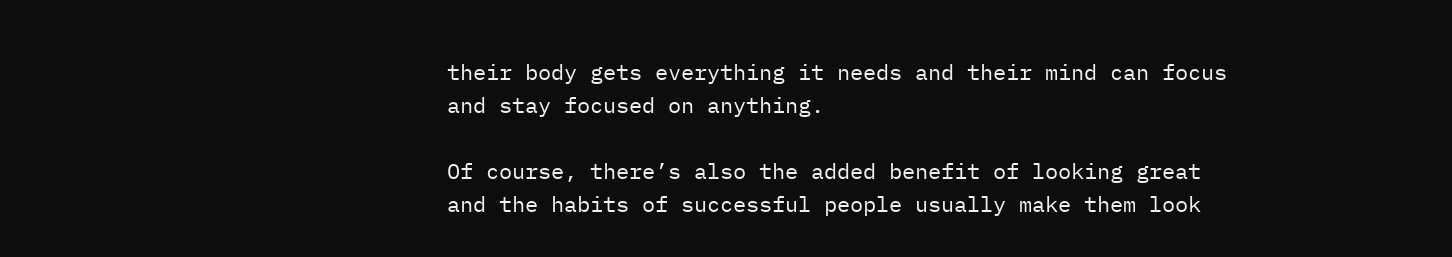their body gets everything it needs and their mind can focus and stay focused on anything.

Of course, there’s also the added benefit of looking great and the habits of successful people usually make them look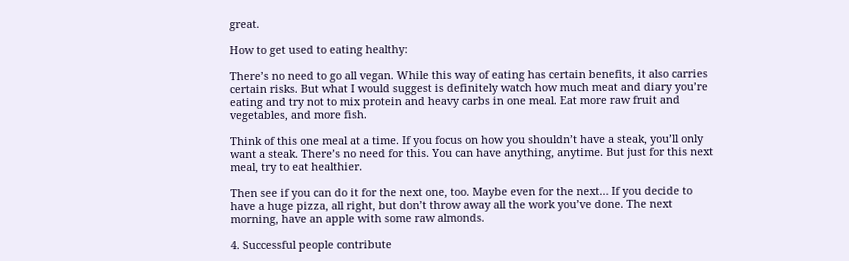great.

How to get used to eating healthy:

There’s no need to go all vegan. While this way of eating has certain benefits, it also carries certain risks. But what I would suggest is definitely watch how much meat and diary you’re eating and try not to mix protein and heavy carbs in one meal. Eat more raw fruit and vegetables, and more fish.

Think of this one meal at a time. If you focus on how you shouldn’t have a steak, you’ll only want a steak. There’s no need for this. You can have anything, anytime. But just for this next meal, try to eat healthier.

Then see if you can do it for the next one, too. Maybe even for the next… If you decide to have a huge pizza, all right, but don’t throw away all the work you’ve done. The next morning, have an apple with some raw almonds.

4. Successful people contribute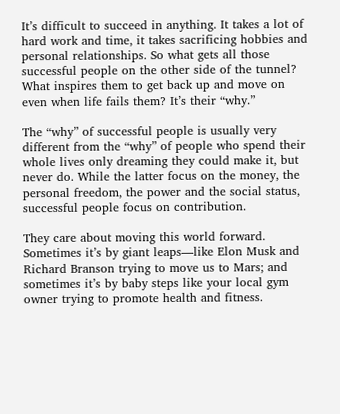It’s difficult to succeed in anything. It takes a lot of hard work and time, it takes sacrificing hobbies and personal relationships. So what gets all those successful people on the other side of the tunnel? What inspires them to get back up and move on even when life fails them? It’s their “why.”

The “why” of successful people is usually very different from the “why” of people who spend their whole lives only dreaming they could make it, but never do. While the latter focus on the money, the personal freedom, the power and the social status, successful people focus on contribution.

They care about moving this world forward. Sometimes it’s by giant leaps—like Elon Musk and Richard Branson trying to move us to Mars; and sometimes it’s by baby steps like your local gym owner trying to promote health and fitness.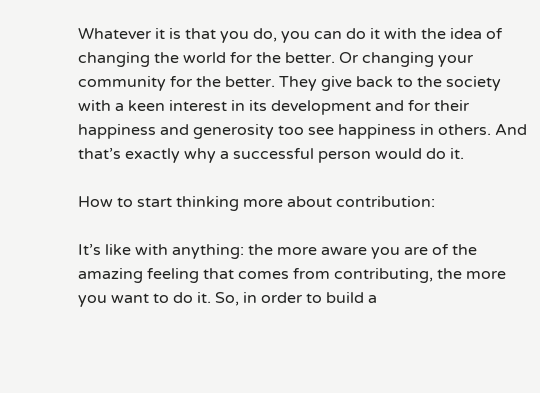Whatever it is that you do, you can do it with the idea of changing the world for the better. Or changing your community for the better. They give back to the society with a keen interest in its development and for their happiness and generosity too see happiness in others. And that’s exactly why a successful person would do it.

How to start thinking more about contribution:

It’s like with anything: the more aware you are of the amazing feeling that comes from contributing, the more you want to do it. So, in order to build a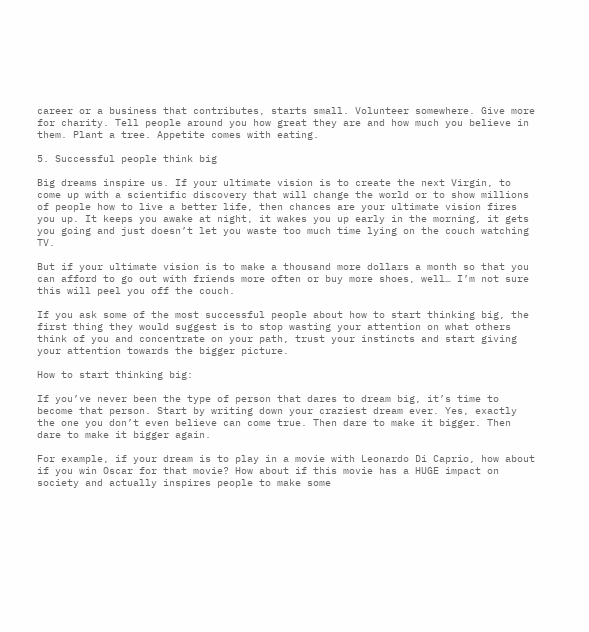career or a business that contributes, starts small. Volunteer somewhere. Give more for charity. Tell people around you how great they are and how much you believe in them. Plant a tree. Appetite comes with eating.

5. Successful people think big

Big dreams inspire us. If your ultimate vision is to create the next Virgin, to come up with a scientific discovery that will change the world or to show millions of people how to live a better life, then chances are your ultimate vision fires you up. It keeps you awake at night, it wakes you up early in the morning, it gets you going and just doesn’t let you waste too much time lying on the couch watching TV.

But if your ultimate vision is to make a thousand more dollars a month so that you can afford to go out with friends more often or buy more shoes, well… I’m not sure this will peel you off the couch.

If you ask some of the most successful people about how to start thinking big, the first thing they would suggest is to stop wasting your attention on what others think of you and concentrate on your path, trust your instincts and start giving your attention towards the bigger picture.

How to start thinking big:

If you’ve never been the type of person that dares to dream big, it’s time to become that person. Start by writing down your craziest dream ever. Yes, exactly the one you don’t even believe can come true. Then dare to make it bigger. Then dare to make it bigger again.

For example, if your dream is to play in a movie with Leonardo Di Caprio, how about if you win Oscar for that movie? How about if this movie has a HUGE impact on society and actually inspires people to make some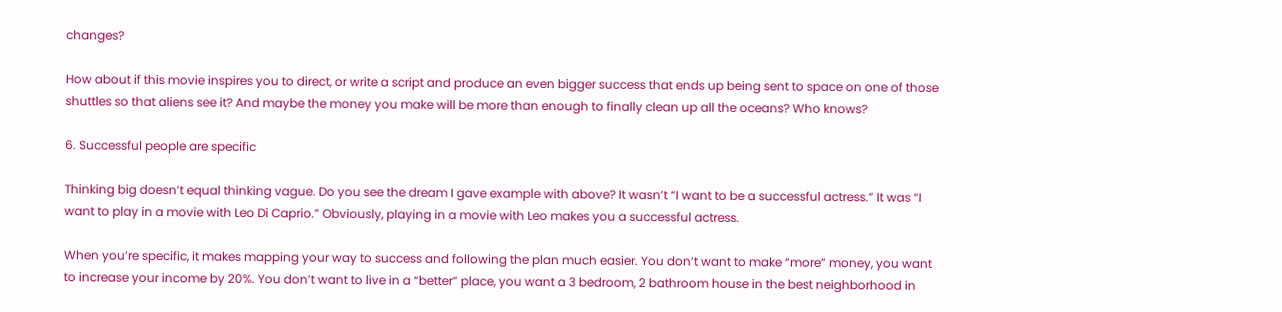changes?

How about if this movie inspires you to direct, or write a script and produce an even bigger success that ends up being sent to space on one of those shuttles so that aliens see it? And maybe the money you make will be more than enough to finally clean up all the oceans? Who knows?

6. Successful people are specific

Thinking big doesn’t equal thinking vague. Do you see the dream I gave example with above? It wasn’t “I want to be a successful actress.” It was “I want to play in a movie with Leo Di Caprio.” Obviously, playing in a movie with Leo makes you a successful actress.

When you’re specific, it makes mapping your way to success and following the plan much easier. You don’t want to make “more” money, you want to increase your income by 20%. You don’t want to live in a “better” place, you want a 3 bedroom, 2 bathroom house in the best neighborhood in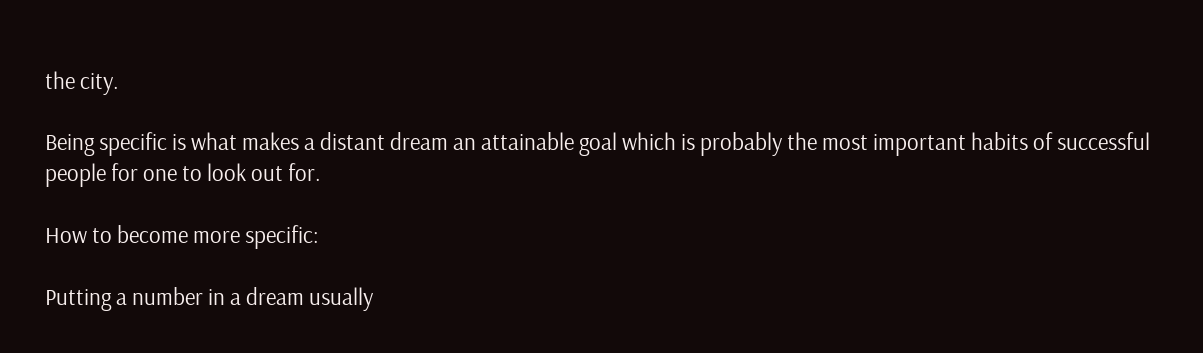the city.

Being specific is what makes a distant dream an attainable goal which is probably the most important habits of successful people for one to look out for.

How to become more specific:

Putting a number in a dream usually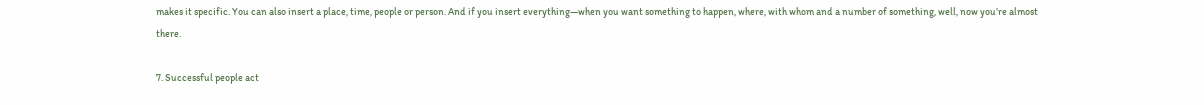makes it specific. You can also insert a place, time, people or person. And if you insert everything—when you want something to happen, where, with whom and a number of something, well, now you’re almost there.

7. Successful people act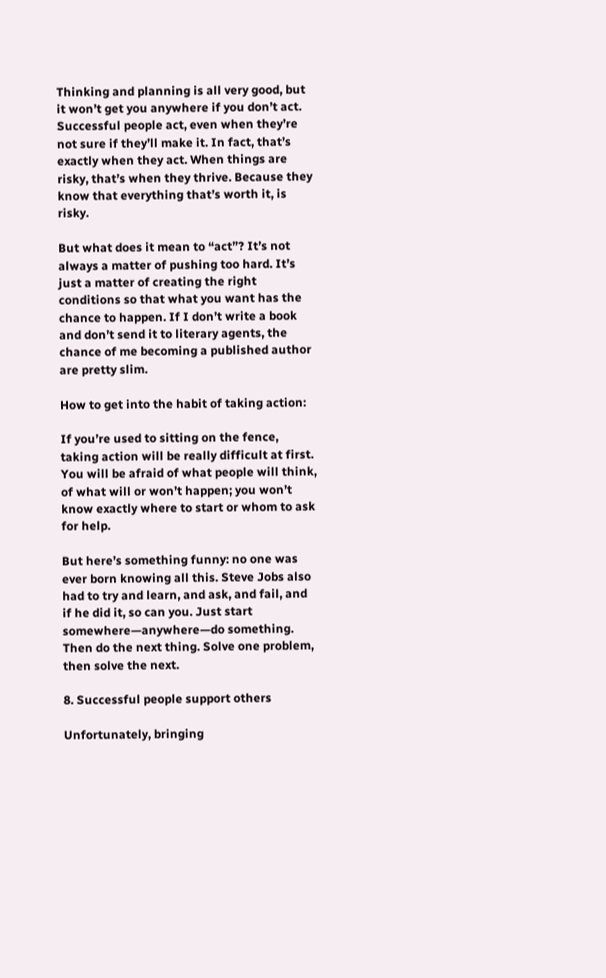Thinking and planning is all very good, but it won’t get you anywhere if you don’t act. Successful people act, even when they’re not sure if they’ll make it. In fact, that’s exactly when they act. When things are risky, that’s when they thrive. Because they know that everything that’s worth it, is risky.

But what does it mean to “act”? It’s not always a matter of pushing too hard. It’s just a matter of creating the right conditions so that what you want has the chance to happen. If I don’t write a book and don’t send it to literary agents, the chance of me becoming a published author are pretty slim.

How to get into the habit of taking action:

If you’re used to sitting on the fence, taking action will be really difficult at first. You will be afraid of what people will think, of what will or won’t happen; you won’t know exactly where to start or whom to ask for help.

But here’s something funny: no one was ever born knowing all this. Steve Jobs also had to try and learn, and ask, and fail, and if he did it, so can you. Just start somewhere—anywhere—do something. Then do the next thing. Solve one problem, then solve the next.

8. Successful people support others

Unfortunately, bringing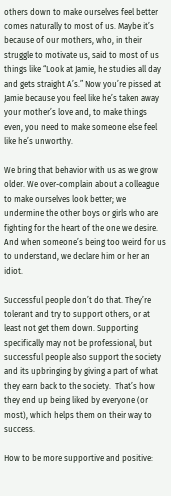others down to make ourselves feel better comes naturally to most of us. Maybe it’s because of our mothers, who, in their struggle to motivate us, said to most of us things like “Look at Jamie, he studies all day and gets straight A’s.” Now you’re pissed at Jamie because you feel like he’s taken away your mother’s love and, to make things even, you need to make someone else feel like he’s unworthy.

We bring that behavior with us as we grow older. We over-complain about a colleague to make ourselves look better; we undermine the other boys or girls who are fighting for the heart of the one we desire. And when someone’s being too weird for us to understand, we declare him or her an idiot.

Successful people don’t do that. They’re tolerant and try to support others, or at least not get them down. Supporting specifically may not be professional, but successful people also support the society and its upbringing by giving a part of what they earn back to the society.  That’s how they end up being liked by everyone (or most), which helps them on their way to success.

How to be more supportive and positive: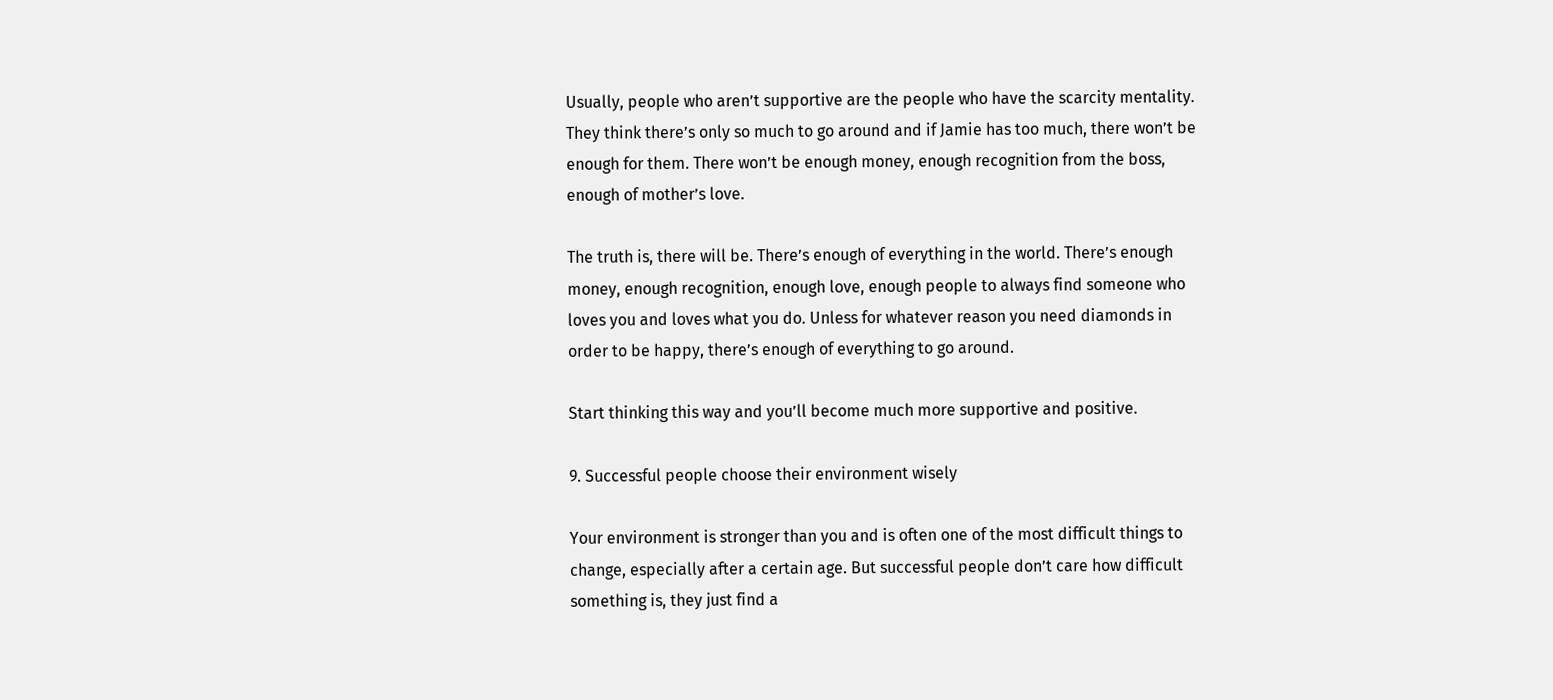Usually, people who aren’t supportive are the people who have the scarcity mentality. They think there’s only so much to go around and if Jamie has too much, there won’t be enough for them. There won’t be enough money, enough recognition from the boss, enough of mother’s love.

The truth is, there will be. There’s enough of everything in the world. There’s enough money, enough recognition, enough love, enough people to always find someone who loves you and loves what you do. Unless for whatever reason you need diamonds in order to be happy, there’s enough of everything to go around.

Start thinking this way and you’ll become much more supportive and positive.

9. Successful people choose their environment wisely

Your environment is stronger than you and is often one of the most difficult things to change, especially after a certain age. But successful people don’t care how difficult something is, they just find a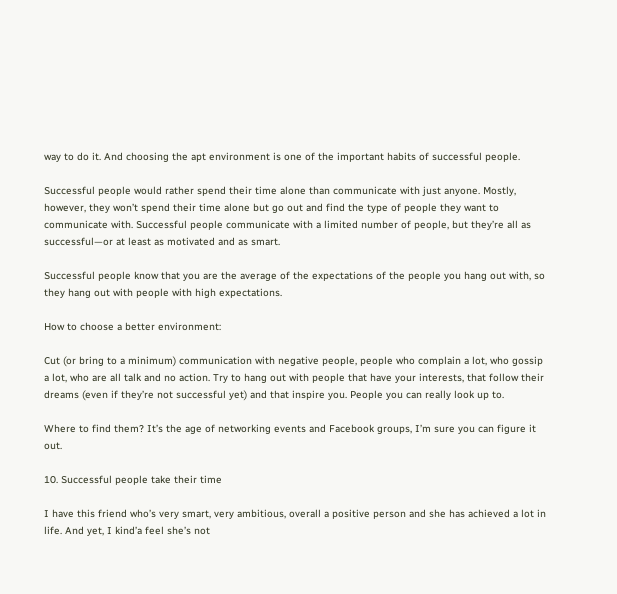way to do it. And choosing the apt environment is one of the important habits of successful people.

Successful people would rather spend their time alone than communicate with just anyone. Mostly, however, they won’t spend their time alone but go out and find the type of people they want to communicate with. Successful people communicate with a limited number of people, but they’re all as successful—or at least as motivated and as smart.

Successful people know that you are the average of the expectations of the people you hang out with, so they hang out with people with high expectations.

How to choose a better environment:

Cut (or bring to a minimum) communication with negative people, people who complain a lot, who gossip a lot, who are all talk and no action. Try to hang out with people that have your interests, that follow their dreams (even if they’re not successful yet) and that inspire you. People you can really look up to.

Where to find them? It’s the age of networking events and Facebook groups, I’m sure you can figure it out.

10. Successful people take their time

I have this friend who’s very smart, very ambitious, overall a positive person and she has achieved a lot in life. And yet, I kind’a feel she’s not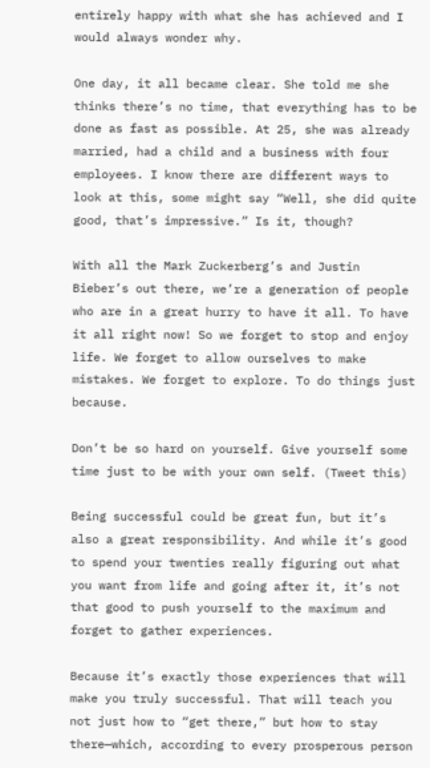entirely happy with what she has achieved and I would always wonder why.

One day, it all became clear. She told me she thinks there’s no time, that everything has to be done as fast as possible. At 25, she was already married, had a child and a business with four employees. I know there are different ways to look at this, some might say “Well, she did quite good, that’s impressive.” Is it, though?

With all the Mark Zuckerberg’s and Justin Bieber’s out there, we’re a generation of people who are in a great hurry to have it all. To have it all right now! So we forget to stop and enjoy life. We forget to allow ourselves to make mistakes. We forget to explore. To do things just because.

Don’t be so hard on yourself. Give yourself some time just to be with your own self. (Tweet this)

Being successful could be great fun, but it’s also a great responsibility. And while it’s good to spend your twenties really figuring out what you want from life and going after it, it’s not that good to push yourself to the maximum and forget to gather experiences.

Because it’s exactly those experiences that will make you truly successful. That will teach you not just how to “get there,” but how to stay there—which, according to every prosperous person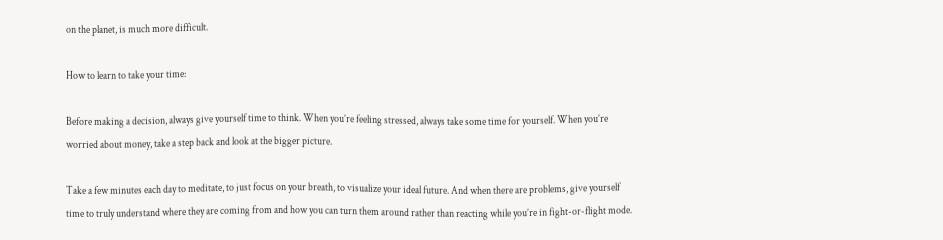on the planet, is much more difficult.

How to learn to take your time:

Before making a decision, always give yourself time to think. When you’re feeling stressed, always take some time for yourself. When you’re worried about money, take a step back and look at the bigger picture.

Take a few minutes each day to meditate, to just focus on your breath, to visualize your ideal future. And when there are problems, give yourself time to truly understand where they are coming from and how you can turn them around rather than reacting while you’re in fight-or-flight mode.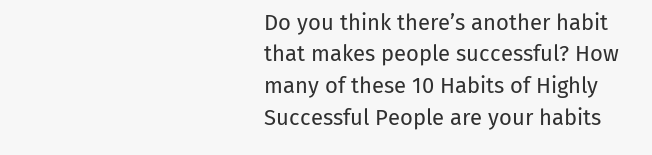Do you think there’s another habit that makes people successful? How many of these 10 Habits of Highly Successful People are your habits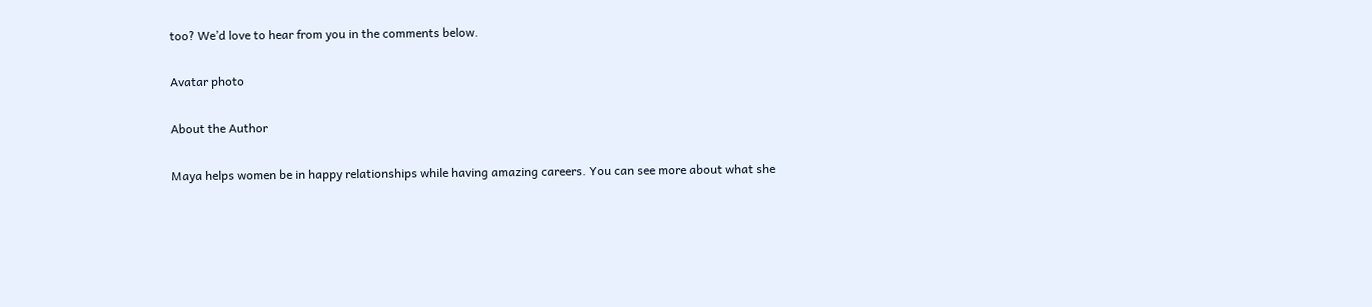too? We’d love to hear from you in the comments below.

Avatar photo

About the Author

Maya helps women be in happy relationships while having amazing careers. You can see more about what she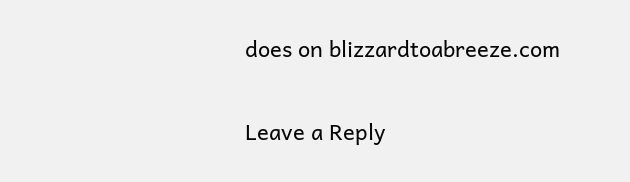does on blizzardtoabreeze.com

Leave a Reply